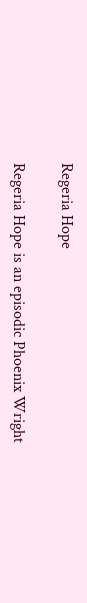Regeria Hope

Regeria Hope is an episodic Phoenix Wright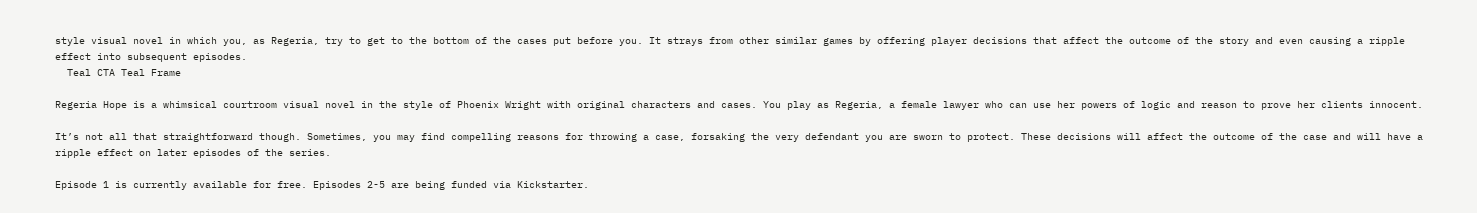style visual novel in which you, as Regeria, try to get to the bottom of the cases put before you. It strays from other similar games by offering player decisions that affect the outcome of the story and even causing a ripple effect into subsequent episodes.
  Teal CTA Teal Frame

Regeria Hope is a whimsical courtroom visual novel in the style of Phoenix Wright with original characters and cases. You play as Regeria, a female lawyer who can use her powers of logic and reason to prove her clients innocent.

It’s not all that straightforward though. Sometimes, you may find compelling reasons for throwing a case, forsaking the very defendant you are sworn to protect. These decisions will affect the outcome of the case and will have a ripple effect on later episodes of the series.

Episode 1 is currently available for free. Episodes 2-5 are being funded via Kickstarter.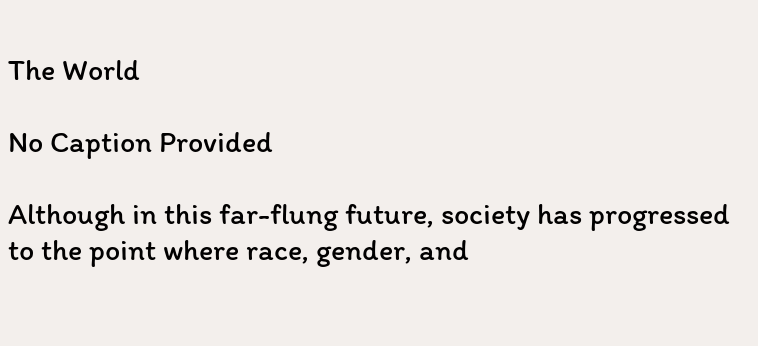The World

No Caption Provided

Although in this far-flung future, society has progressed to the point where race, gender, and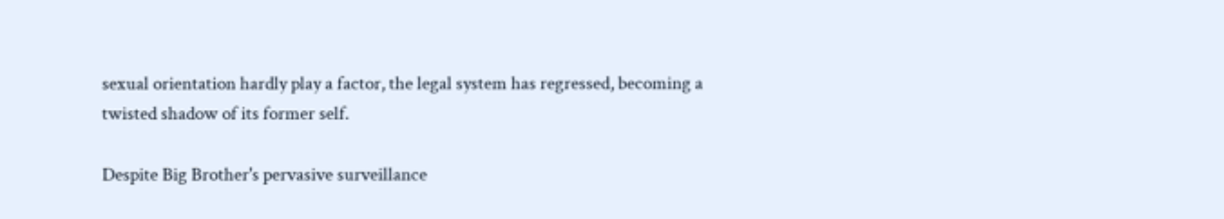sexual orientation hardly play a factor, the legal system has regressed, becoming a twisted shadow of its former self.

Despite Big Brother's pervasive surveillance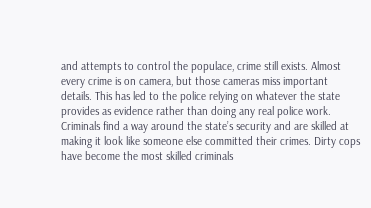and attempts to control the populace, crime still exists. Almost every crime is on camera, but those cameras miss important details. This has led to the police relying on whatever the state provides as evidence rather than doing any real police work. Criminals find a way around the state’s security and are skilled at making it look like someone else committed their crimes. Dirty cops have become the most skilled criminals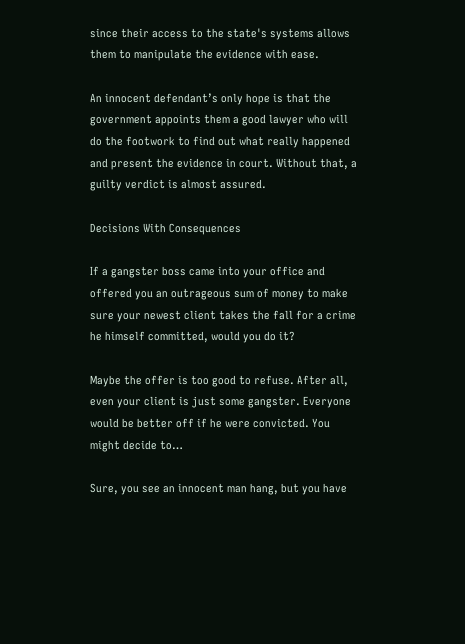since their access to the state's systems allows them to manipulate the evidence with ease.

An innocent defendant’s only hope is that the government appoints them a good lawyer who will do the footwork to find out what really happened and present the evidence in court. Without that, a guilty verdict is almost assured.

Decisions With Consequences

If a gangster boss came into your office and offered you an outrageous sum of money to make sure your newest client takes the fall for a crime he himself committed, would you do it?

Maybe the offer is too good to refuse. After all, even your client is just some gangster. Everyone would be better off if he were convicted. You might decide to…

Sure, you see an innocent man hang, but you have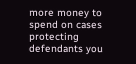more money to spend on cases protecting defendants you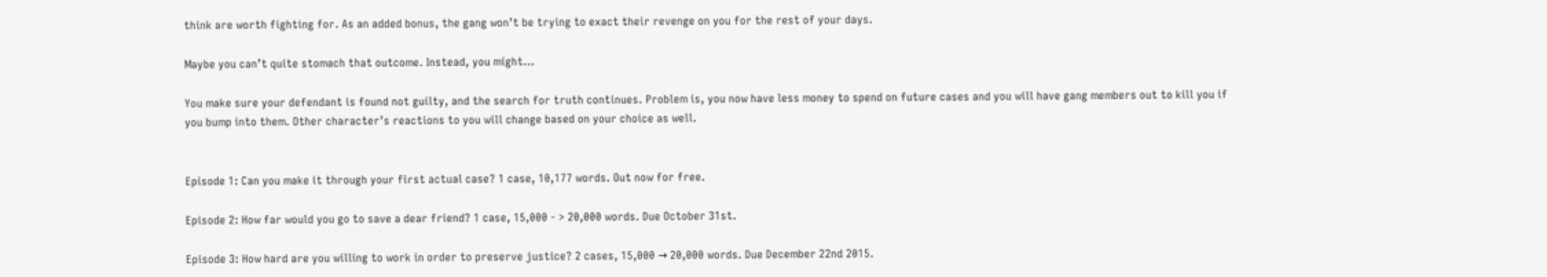think are worth fighting for. As an added bonus, the gang won’t be trying to exact their revenge on you for the rest of your days.

Maybe you can’t quite stomach that outcome. Instead, you might…

You make sure your defendant is found not guilty, and the search for truth continues. Problem is, you now have less money to spend on future cases and you will have gang members out to kill you if you bump into them. Other character’s reactions to you will change based on your choice as well.


Episode 1: Can you make it through your first actual case? 1 case, 10,177 words. Out now for free.

Episode 2: How far would you go to save a dear friend? 1 case, 15,000 - > 20,000 words. Due October 31st.

Episode 3: How hard are you willing to work in order to preserve justice? 2 cases, 15,000 → 20,000 words. Due December 22nd 2015.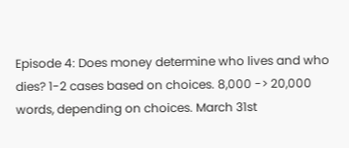Episode 4: Does money determine who lives and who dies? 1-2 cases based on choices. 8,000 -> 20,000 words, depending on choices. March 31st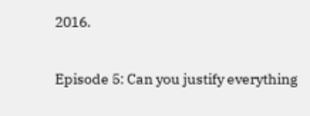2016.

Episode 5: Can you justify everything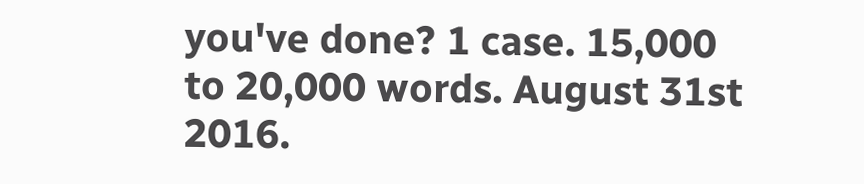you've done? 1 case. 15,000 to 20,000 words. August 31st 2016.